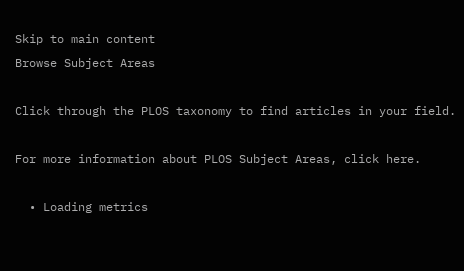Skip to main content
Browse Subject Areas

Click through the PLOS taxonomy to find articles in your field.

For more information about PLOS Subject Areas, click here.

  • Loading metrics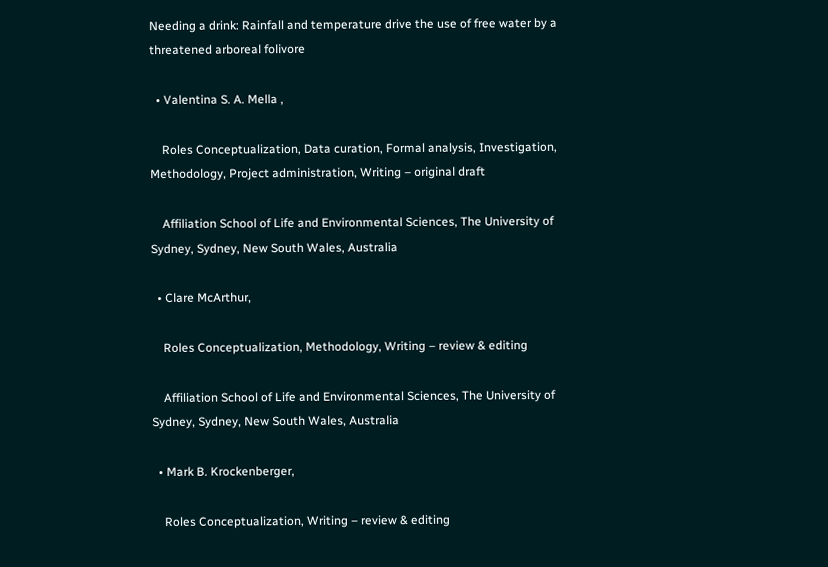Needing a drink: Rainfall and temperature drive the use of free water by a threatened arboreal folivore

  • Valentina S. A. Mella ,

    Roles Conceptualization, Data curation, Formal analysis, Investigation, Methodology, Project administration, Writing – original draft

    Affiliation School of Life and Environmental Sciences, The University of Sydney, Sydney, New South Wales, Australia

  • Clare McArthur,

    Roles Conceptualization, Methodology, Writing – review & editing

    Affiliation School of Life and Environmental Sciences, The University of Sydney, Sydney, New South Wales, Australia

  • Mark B. Krockenberger,

    Roles Conceptualization, Writing – review & editing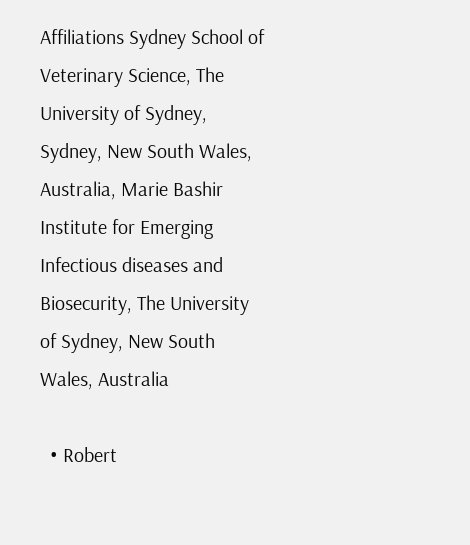Affiliations Sydney School of Veterinary Science, The University of Sydney, Sydney, New South Wales, Australia, Marie Bashir Institute for Emerging Infectious diseases and Biosecurity, The University of Sydney, New South Wales, Australia

  • Robert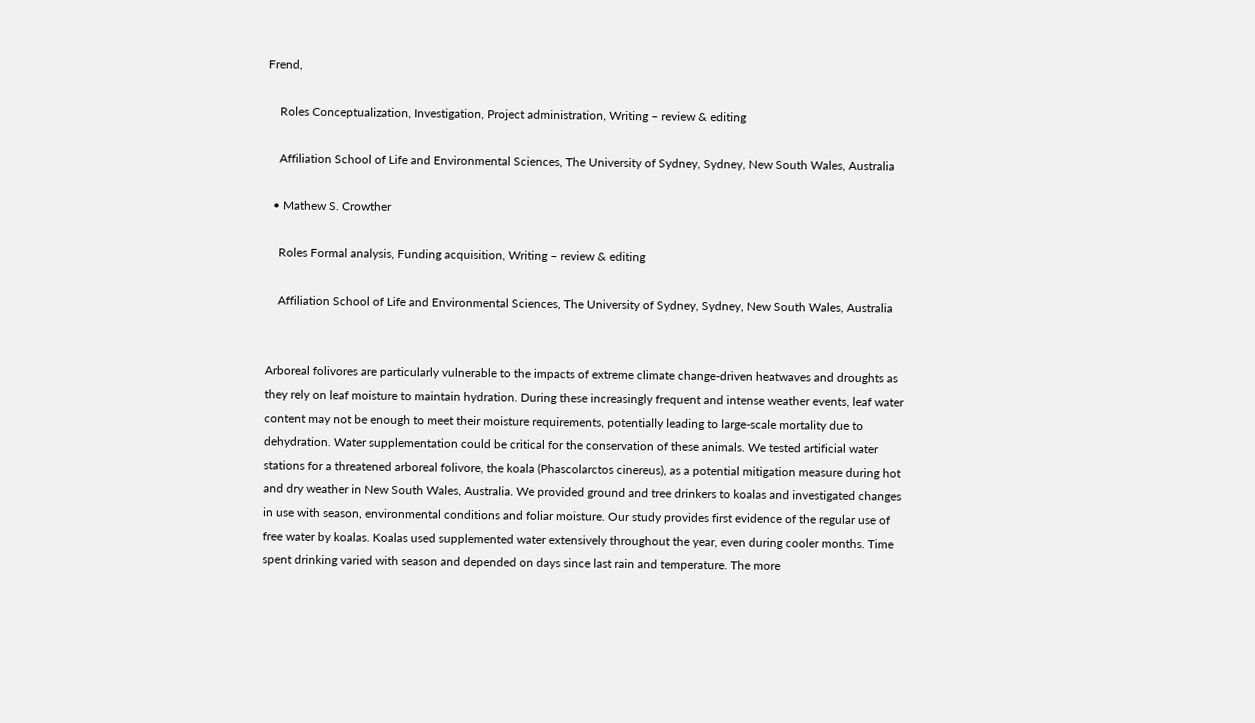Frend,

    Roles Conceptualization, Investigation, Project administration, Writing – review & editing

    Affiliation School of Life and Environmental Sciences, The University of Sydney, Sydney, New South Wales, Australia

  • Mathew S. Crowther

    Roles Formal analysis, Funding acquisition, Writing – review & editing

    Affiliation School of Life and Environmental Sciences, The University of Sydney, Sydney, New South Wales, Australia


Arboreal folivores are particularly vulnerable to the impacts of extreme climate change-driven heatwaves and droughts as they rely on leaf moisture to maintain hydration. During these increasingly frequent and intense weather events, leaf water content may not be enough to meet their moisture requirements, potentially leading to large-scale mortality due to dehydration. Water supplementation could be critical for the conservation of these animals. We tested artificial water stations for a threatened arboreal folivore, the koala (Phascolarctos cinereus), as a potential mitigation measure during hot and dry weather in New South Wales, Australia. We provided ground and tree drinkers to koalas and investigated changes in use with season, environmental conditions and foliar moisture. Our study provides first evidence of the regular use of free water by koalas. Koalas used supplemented water extensively throughout the year, even during cooler months. Time spent drinking varied with season and depended on days since last rain and temperature. The more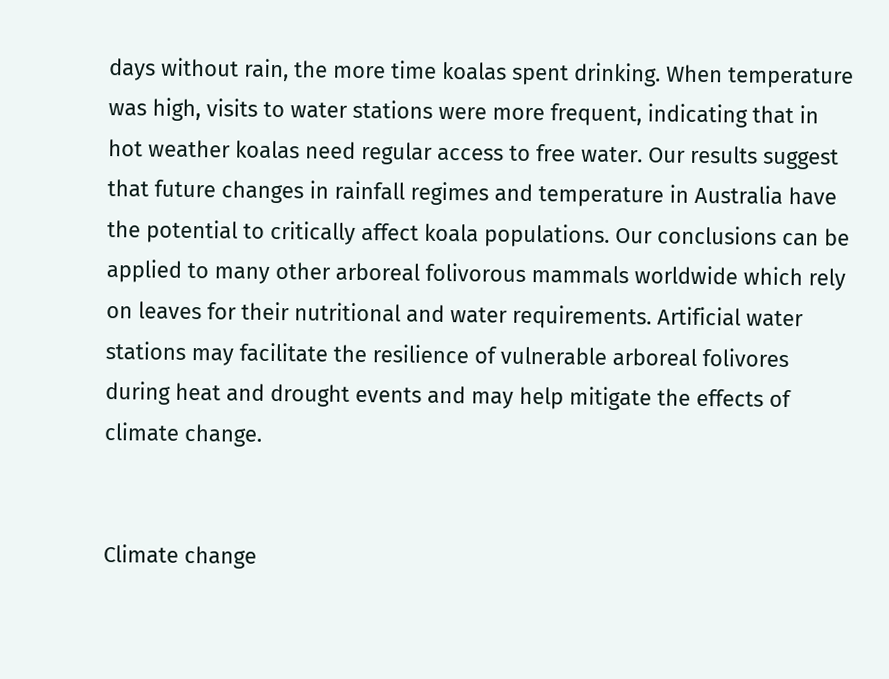days without rain, the more time koalas spent drinking. When temperature was high, visits to water stations were more frequent, indicating that in hot weather koalas need regular access to free water. Our results suggest that future changes in rainfall regimes and temperature in Australia have the potential to critically affect koala populations. Our conclusions can be applied to many other arboreal folivorous mammals worldwide which rely on leaves for their nutritional and water requirements. Artificial water stations may facilitate the resilience of vulnerable arboreal folivores during heat and drought events and may help mitigate the effects of climate change.


Climate change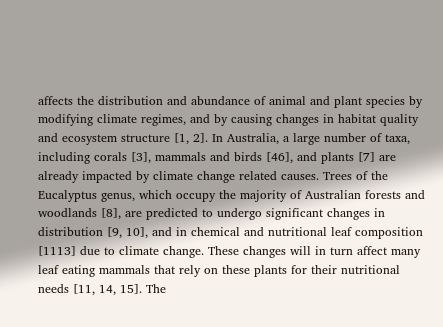affects the distribution and abundance of animal and plant species by modifying climate regimes, and by causing changes in habitat quality and ecosystem structure [1, 2]. In Australia, a large number of taxa, including corals [3], mammals and birds [46], and plants [7] are already impacted by climate change related causes. Trees of the Eucalyptus genus, which occupy the majority of Australian forests and woodlands [8], are predicted to undergo significant changes in distribution [9, 10], and in chemical and nutritional leaf composition [1113] due to climate change. These changes will in turn affect many leaf eating mammals that rely on these plants for their nutritional needs [11, 14, 15]. The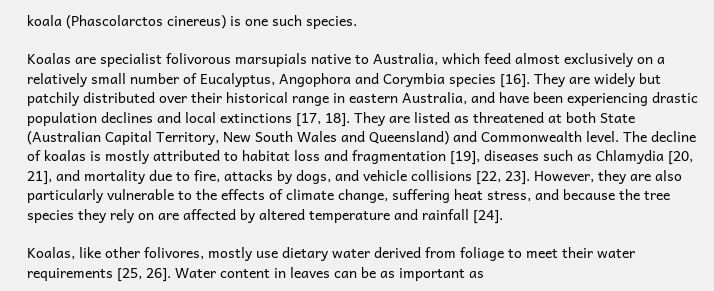koala (Phascolarctos cinereus) is one such species.

Koalas are specialist folivorous marsupials native to Australia, which feed almost exclusively on a relatively small number of Eucalyptus, Angophora and Corymbia species [16]. They are widely but patchily distributed over their historical range in eastern Australia, and have been experiencing drastic population declines and local extinctions [17, 18]. They are listed as threatened at both State (Australian Capital Territory, New South Wales and Queensland) and Commonwealth level. The decline of koalas is mostly attributed to habitat loss and fragmentation [19], diseases such as Chlamydia [20, 21], and mortality due to fire, attacks by dogs, and vehicle collisions [22, 23]. However, they are also particularly vulnerable to the effects of climate change, suffering heat stress, and because the tree species they rely on are affected by altered temperature and rainfall [24].

Koalas, like other folivores, mostly use dietary water derived from foliage to meet their water requirements [25, 26]. Water content in leaves can be as important as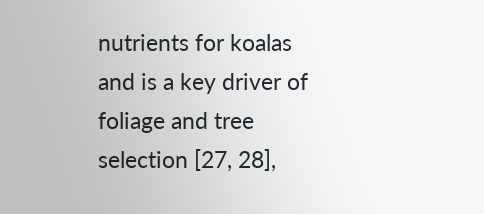nutrients for koalas and is a key driver of foliage and tree selection [27, 28],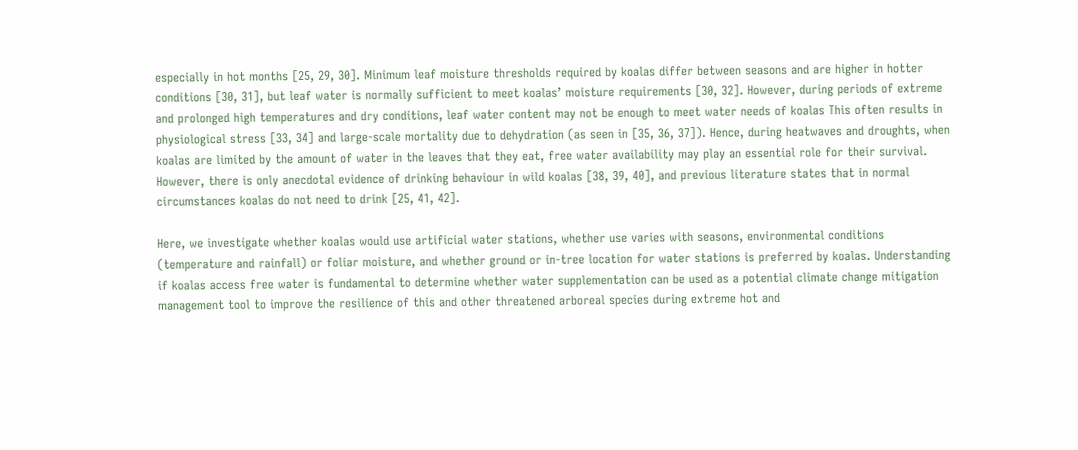especially in hot months [25, 29, 30]. Minimum leaf moisture thresholds required by koalas differ between seasons and are higher in hotter conditions [30, 31], but leaf water is normally sufficient to meet koalas’ moisture requirements [30, 32]. However, during periods of extreme and prolonged high temperatures and dry conditions, leaf water content may not be enough to meet water needs of koalas This often results in physiological stress [33, 34] and large-scale mortality due to dehydration (as seen in [35, 36, 37]). Hence, during heatwaves and droughts, when koalas are limited by the amount of water in the leaves that they eat, free water availability may play an essential role for their survival. However, there is only anecdotal evidence of drinking behaviour in wild koalas [38, 39, 40], and previous literature states that in normal circumstances koalas do not need to drink [25, 41, 42].

Here, we investigate whether koalas would use artificial water stations, whether use varies with seasons, environmental conditions (temperature and rainfall) or foliar moisture, and whether ground or in-tree location for water stations is preferred by koalas. Understanding if koalas access free water is fundamental to determine whether water supplementation can be used as a potential climate change mitigation management tool to improve the resilience of this and other threatened arboreal species during extreme hot and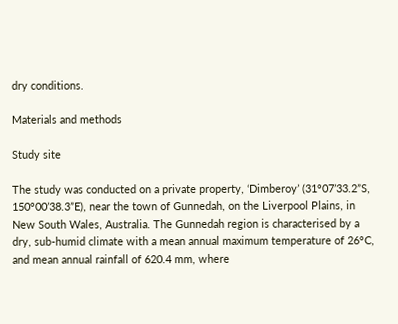dry conditions.

Materials and methods

Study site

The study was conducted on a private property, ‘Dimberoy’ (31°07’33.2”S, 150°00’38.3”E), near the town of Gunnedah, on the Liverpool Plains, in New South Wales, Australia. The Gunnedah region is characterised by a dry, sub-humid climate with a mean annual maximum temperature of 26°C, and mean annual rainfall of 620.4 mm, where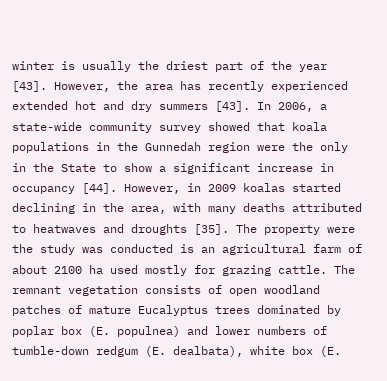winter is usually the driest part of the year [43]. However, the area has recently experienced extended hot and dry summers [43]. In 2006, a state-wide community survey showed that koala populations in the Gunnedah region were the only in the State to show a significant increase in occupancy [44]. However, in 2009 koalas started declining in the area, with many deaths attributed to heatwaves and droughts [35]. The property were the study was conducted is an agricultural farm of about 2100 ha used mostly for grazing cattle. The remnant vegetation consists of open woodland patches of mature Eucalyptus trees dominated by poplar box (E. populnea) and lower numbers of tumble-down redgum (E. dealbata), white box (E.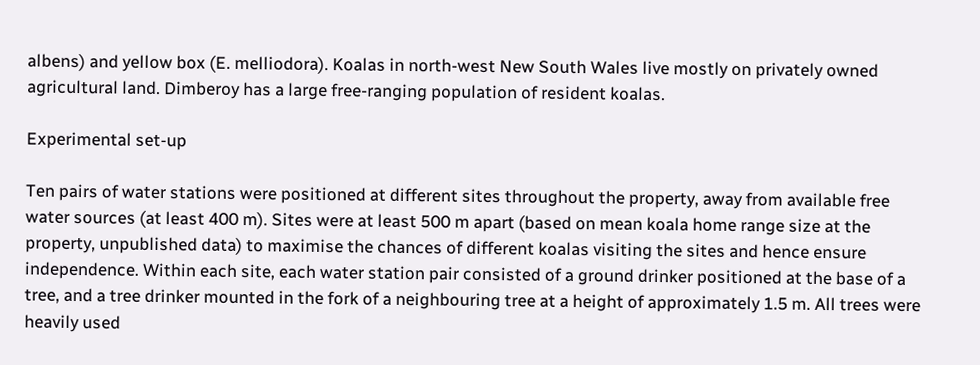albens) and yellow box (E. melliodora). Koalas in north-west New South Wales live mostly on privately owned agricultural land. Dimberoy has a large free-ranging population of resident koalas.

Experimental set-up

Ten pairs of water stations were positioned at different sites throughout the property, away from available free water sources (at least 400 m). Sites were at least 500 m apart (based on mean koala home range size at the property, unpublished data) to maximise the chances of different koalas visiting the sites and hence ensure independence. Within each site, each water station pair consisted of a ground drinker positioned at the base of a tree, and a tree drinker mounted in the fork of a neighbouring tree at a height of approximately 1.5 m. All trees were heavily used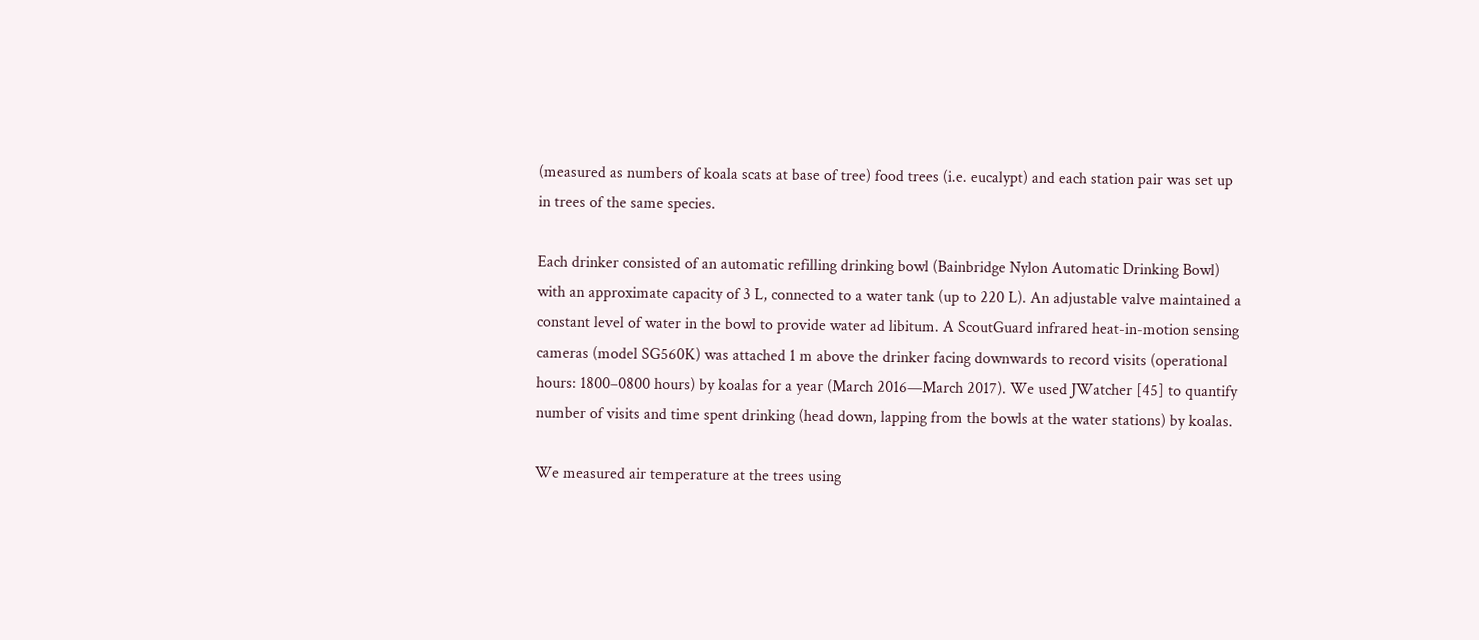(measured as numbers of koala scats at base of tree) food trees (i.e. eucalypt) and each station pair was set up in trees of the same species.

Each drinker consisted of an automatic refilling drinking bowl (Bainbridge Nylon Automatic Drinking Bowl) with an approximate capacity of 3 L, connected to a water tank (up to 220 L). An adjustable valve maintained a constant level of water in the bowl to provide water ad libitum. A ScoutGuard infrared heat-in-motion sensing cameras (model SG560K) was attached 1 m above the drinker facing downwards to record visits (operational hours: 1800–0800 hours) by koalas for a year (March 2016—March 2017). We used JWatcher [45] to quantify number of visits and time spent drinking (head down, lapping from the bowls at the water stations) by koalas.

We measured air temperature at the trees using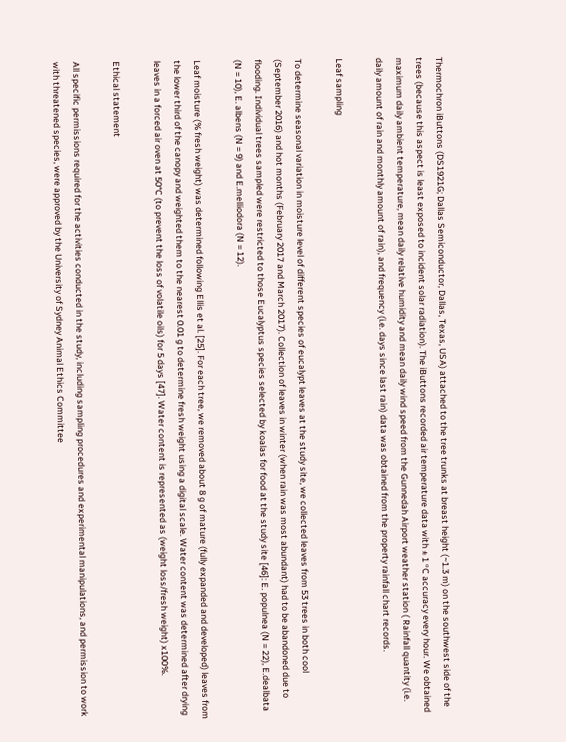Thermochron iButtons (DS1921G; Dallas Semiconductor, Dallas, Texas, USA) attached to the tree trunks at breast height (~1.3 m) on the southwest side of the trees (because this aspect is least exposed to incident solar radiation). The iButtons recorded air temperature data with ± 1 ᵒC accuracy every hour. We obtained maximum daily ambient temperature, mean daily relative humidity and mean daily wind speed from the Gunnedah Airport weather station ( Rainfall quantity (i.e. daily amount of rain and monthly amount of rain), and frequency (i.e. days since last rain) data was obtained from the property rainfall chart records.

Leaf sampling

To determine seasonal variation in moisture level of different species of eucalypt leaves at the study site, we collected leaves from 53 trees in both cool (September 2016) and hot months (February 2017 and March 2017). Collection of leaves in winter (when rain was most abundant) had to be abandoned due to flooding. Individual trees sampled were restricted to those Eucalyptus species selected by koalas for food at the study site [46]: E. populnea (N = 22), E.dealbata (N = 10), E. albens (N = 9) and E.melliodora (N = 12).

Leaf moisture (% fresh weight) was determined following Ellis et al. [25]. For each tree, we removed about 8 g of mature (fully expanded and developed) leaves from the lower third of the canopy and weighted them to the nearest 0.01 g to determine fresh weight using a digital scale. Water content was determined after drying leaves in a forced air oven at 50°C (to prevent the loss of volatile oils) for 5 days [47]. Water content is represented as (weight loss/fresh weight) x100%.

Ethical statement

All specific permissions required for the activities conducted in the study, including sampling procedures and experimental manipulations, and permission to work with threatened species, were approved by the University of Sydney Animal Ethics Committee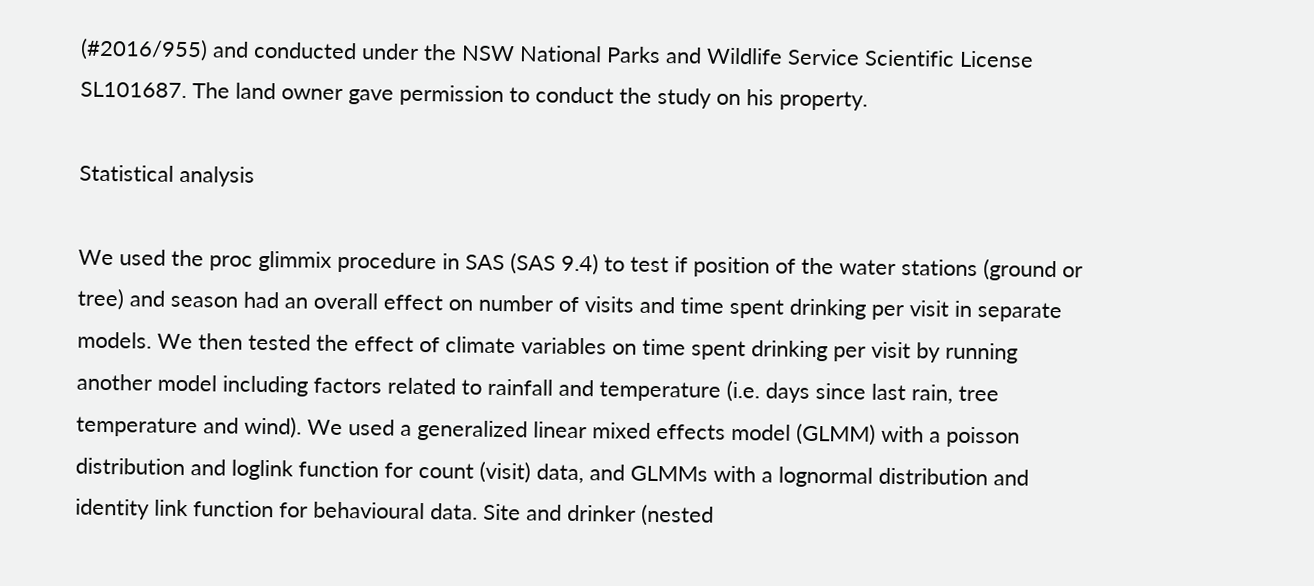(#2016/955) and conducted under the NSW National Parks and Wildlife Service Scientific License SL101687. The land owner gave permission to conduct the study on his property.

Statistical analysis

We used the proc glimmix procedure in SAS (SAS 9.4) to test if position of the water stations (ground or tree) and season had an overall effect on number of visits and time spent drinking per visit in separate models. We then tested the effect of climate variables on time spent drinking per visit by running another model including factors related to rainfall and temperature (i.e. days since last rain, tree temperature and wind). We used a generalized linear mixed effects model (GLMM) with a poisson distribution and loglink function for count (visit) data, and GLMMs with a lognormal distribution and identity link function for behavioural data. Site and drinker (nested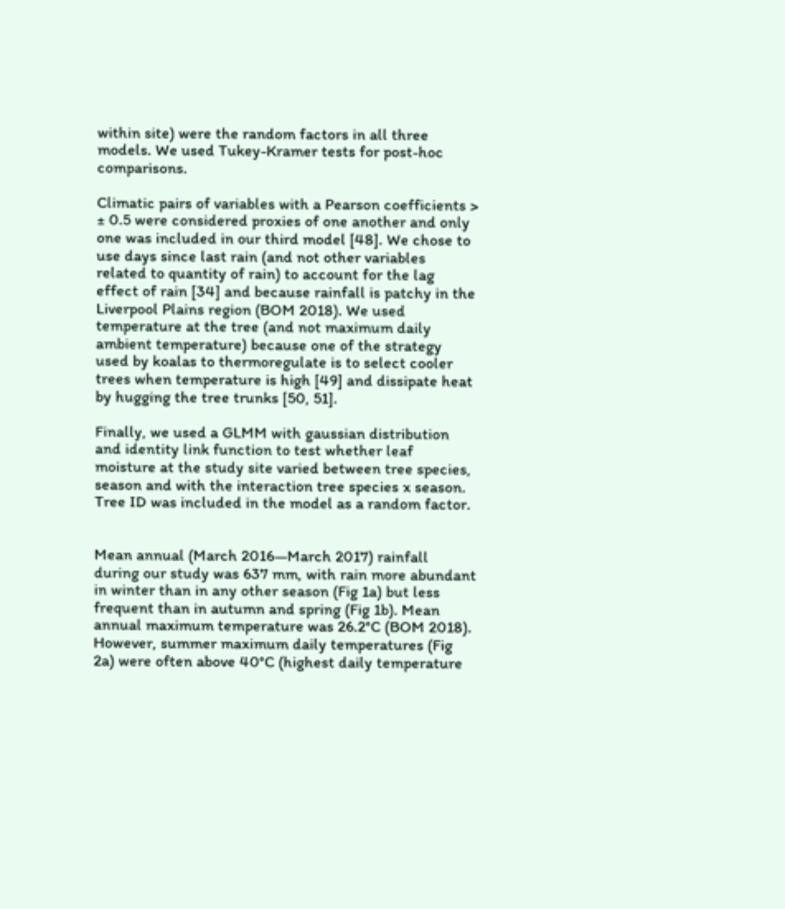within site) were the random factors in all three models. We used Tukey-Kramer tests for post-hoc comparisons.

Climatic pairs of variables with a Pearson coefficients > ± 0.5 were considered proxies of one another and only one was included in our third model [48]. We chose to use days since last rain (and not other variables related to quantity of rain) to account for the lag effect of rain [34] and because rainfall is patchy in the Liverpool Plains region (BOM 2018). We used temperature at the tree (and not maximum daily ambient temperature) because one of the strategy used by koalas to thermoregulate is to select cooler trees when temperature is high [49] and dissipate heat by hugging the tree trunks [50, 51].

Finally, we used a GLMM with gaussian distribution and identity link function to test whether leaf moisture at the study site varied between tree species, season and with the interaction tree species x season. Tree ID was included in the model as a random factor.


Mean annual (March 2016—March 2017) rainfall during our study was 637 mm, with rain more abundant in winter than in any other season (Fig 1a) but less frequent than in autumn and spring (Fig 1b). Mean annual maximum temperature was 26.2°C (BOM 2018). However, summer maximum daily temperatures (Fig 2a) were often above 40°C (highest daily temperature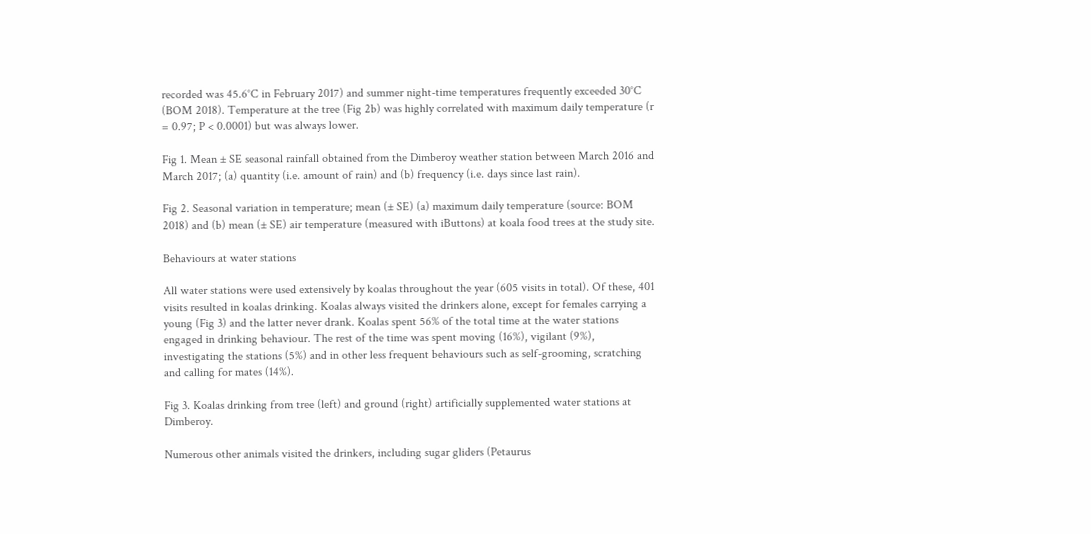recorded was 45.6°C in February 2017) and summer night-time temperatures frequently exceeded 30°C (BOM 2018). Temperature at the tree (Fig 2b) was highly correlated with maximum daily temperature (r = 0.97; P < 0.0001) but was always lower.

Fig 1. Mean ± SE seasonal rainfall obtained from the Dimberoy weather station between March 2016 and March 2017; (a) quantity (i.e. amount of rain) and (b) frequency (i.e. days since last rain).

Fig 2. Seasonal variation in temperature; mean (± SE) (a) maximum daily temperature (source: BOM 2018) and (b) mean (± SE) air temperature (measured with iButtons) at koala food trees at the study site.

Behaviours at water stations

All water stations were used extensively by koalas throughout the year (605 visits in total). Of these, 401 visits resulted in koalas drinking. Koalas always visited the drinkers alone, except for females carrying a young (Fig 3) and the latter never drank. Koalas spent 56% of the total time at the water stations engaged in drinking behaviour. The rest of the time was spent moving (16%), vigilant (9%), investigating the stations (5%) and in other less frequent behaviours such as self-grooming, scratching and calling for mates (14%).

Fig 3. Koalas drinking from tree (left) and ground (right) artificially supplemented water stations at Dimberoy.

Numerous other animals visited the drinkers, including sugar gliders (Petaurus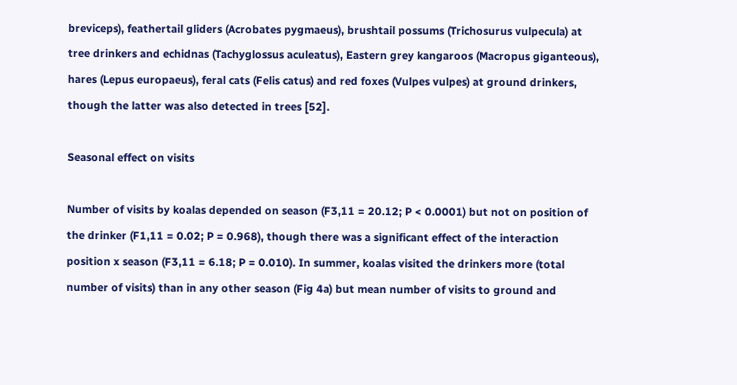breviceps), feathertail gliders (Acrobates pygmaeus), brushtail possums (Trichosurus vulpecula) at tree drinkers and echidnas (Tachyglossus aculeatus), Eastern grey kangaroos (Macropus giganteous), hares (Lepus europaeus), feral cats (Felis catus) and red foxes (Vulpes vulpes) at ground drinkers, though the latter was also detected in trees [52].

Seasonal effect on visits

Number of visits by koalas depended on season (F3,11 = 20.12; P < 0.0001) but not on position of the drinker (F1,11 = 0.02; P = 0.968), though there was a significant effect of the interaction position x season (F3,11 = 6.18; P = 0.010). In summer, koalas visited the drinkers more (total number of visits) than in any other season (Fig 4a) but mean number of visits to ground and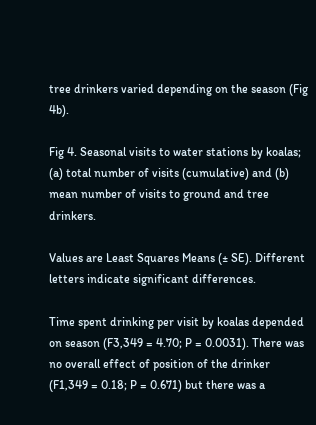tree drinkers varied depending on the season (Fig 4b).

Fig 4. Seasonal visits to water stations by koalas; (a) total number of visits (cumulative) and (b) mean number of visits to ground and tree drinkers.

Values are Least Squares Means (± SE). Different letters indicate significant differences.

Time spent drinking per visit by koalas depended on season (F3,349 = 4.70; P = 0.0031). There was no overall effect of position of the drinker (F1,349 = 0.18; P = 0.671) but there was a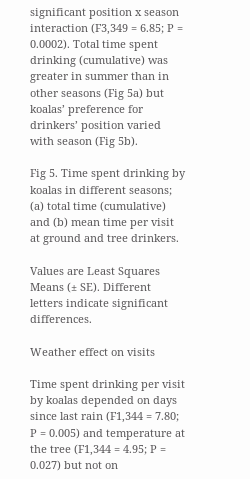significant position x season interaction (F3,349 = 6.85; P = 0.0002). Total time spent drinking (cumulative) was greater in summer than in other seasons (Fig 5a) but koalas’ preference for drinkers’ position varied with season (Fig 5b).

Fig 5. Time spent drinking by koalas in different seasons; (a) total time (cumulative) and (b) mean time per visit at ground and tree drinkers.

Values are Least Squares Means (± SE). Different letters indicate significant differences.

Weather effect on visits

Time spent drinking per visit by koalas depended on days since last rain (F1,344 = 7.80; P = 0.005) and temperature at the tree (F1,344 = 4.95; P = 0.027) but not on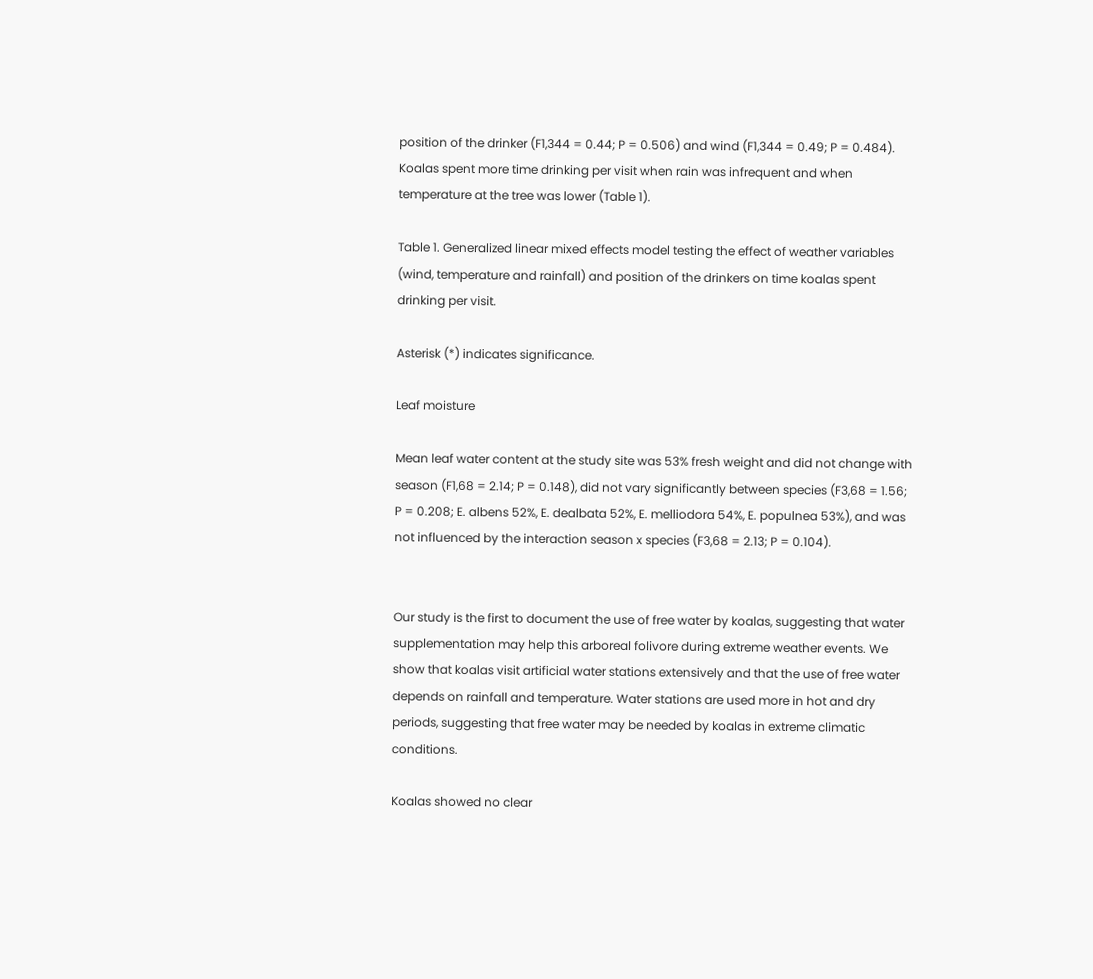position of the drinker (F1,344 = 0.44; P = 0.506) and wind (F1,344 = 0.49; P = 0.484). Koalas spent more time drinking per visit when rain was infrequent and when temperature at the tree was lower (Table 1).

Table 1. Generalized linear mixed effects model testing the effect of weather variables (wind, temperature and rainfall) and position of the drinkers on time koalas spent drinking per visit.

Asterisk (*) indicates significance.

Leaf moisture

Mean leaf water content at the study site was 53% fresh weight and did not change with season (F1,68 = 2.14; P = 0.148), did not vary significantly between species (F3,68 = 1.56; P = 0.208; E. albens 52%, E. dealbata 52%, E. melliodora 54%, E. populnea 53%), and was not influenced by the interaction season x species (F3,68 = 2.13; P = 0.104).


Our study is the first to document the use of free water by koalas, suggesting that water supplementation may help this arboreal folivore during extreme weather events. We show that koalas visit artificial water stations extensively and that the use of free water depends on rainfall and temperature. Water stations are used more in hot and dry periods, suggesting that free water may be needed by koalas in extreme climatic conditions.

Koalas showed no clear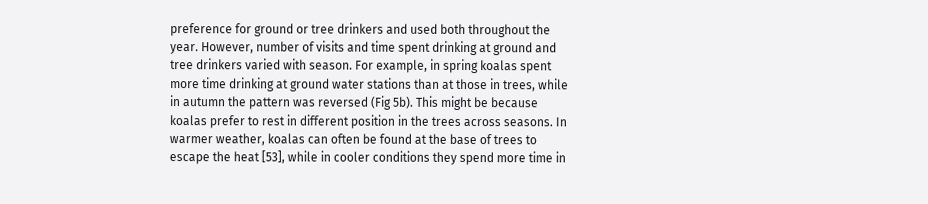preference for ground or tree drinkers and used both throughout the year. However, number of visits and time spent drinking at ground and tree drinkers varied with season. For example, in spring koalas spent more time drinking at ground water stations than at those in trees, while in autumn the pattern was reversed (Fig 5b). This might be because koalas prefer to rest in different position in the trees across seasons. In warmer weather, koalas can often be found at the base of trees to escape the heat [53], while in cooler conditions they spend more time in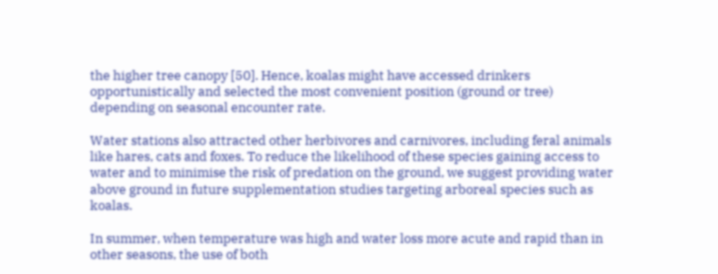the higher tree canopy [50]. Hence, koalas might have accessed drinkers opportunistically and selected the most convenient position (ground or tree) depending on seasonal encounter rate.

Water stations also attracted other herbivores and carnivores, including feral animals like hares, cats and foxes. To reduce the likelihood of these species gaining access to water and to minimise the risk of predation on the ground, we suggest providing water above ground in future supplementation studies targeting arboreal species such as koalas.

In summer, when temperature was high and water loss more acute and rapid than in other seasons, the use of both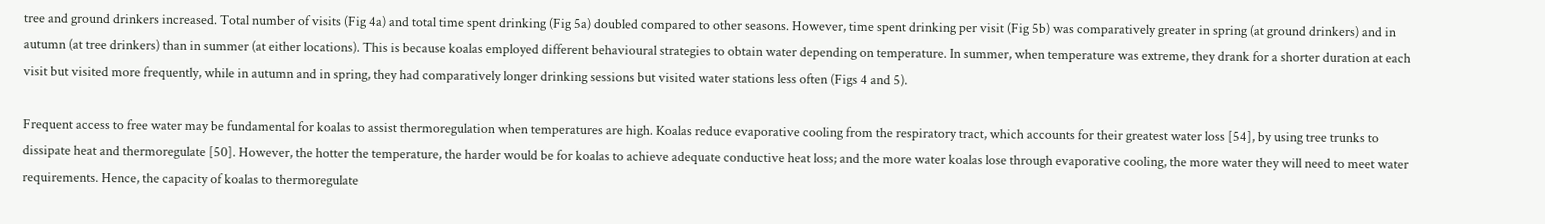tree and ground drinkers increased. Total number of visits (Fig 4a) and total time spent drinking (Fig 5a) doubled compared to other seasons. However, time spent drinking per visit (Fig 5b) was comparatively greater in spring (at ground drinkers) and in autumn (at tree drinkers) than in summer (at either locations). This is because koalas employed different behavioural strategies to obtain water depending on temperature. In summer, when temperature was extreme, they drank for a shorter duration at each visit but visited more frequently, while in autumn and in spring, they had comparatively longer drinking sessions but visited water stations less often (Figs 4 and 5).

Frequent access to free water may be fundamental for koalas to assist thermoregulation when temperatures are high. Koalas reduce evaporative cooling from the respiratory tract, which accounts for their greatest water loss [54], by using tree trunks to dissipate heat and thermoregulate [50]. However, the hotter the temperature, the harder would be for koalas to achieve adequate conductive heat loss; and the more water koalas lose through evaporative cooling, the more water they will need to meet water requirements. Hence, the capacity of koalas to thermoregulate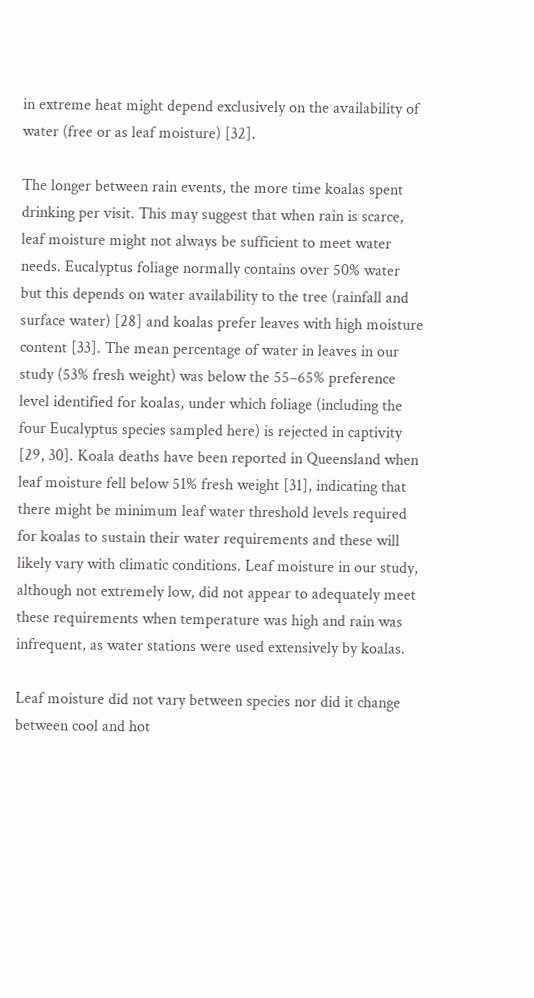in extreme heat might depend exclusively on the availability of water (free or as leaf moisture) [32].

The longer between rain events, the more time koalas spent drinking per visit. This may suggest that when rain is scarce, leaf moisture might not always be sufficient to meet water needs. Eucalyptus foliage normally contains over 50% water but this depends on water availability to the tree (rainfall and surface water) [28] and koalas prefer leaves with high moisture content [33]. The mean percentage of water in leaves in our study (53% fresh weight) was below the 55–65% preference level identified for koalas, under which foliage (including the four Eucalyptus species sampled here) is rejected in captivity [29, 30]. Koala deaths have been reported in Queensland when leaf moisture fell below 51% fresh weight [31], indicating that there might be minimum leaf water threshold levels required for koalas to sustain their water requirements and these will likely vary with climatic conditions. Leaf moisture in our study, although not extremely low, did not appear to adequately meet these requirements when temperature was high and rain was infrequent, as water stations were used extensively by koalas.

Leaf moisture did not vary between species nor did it change between cool and hot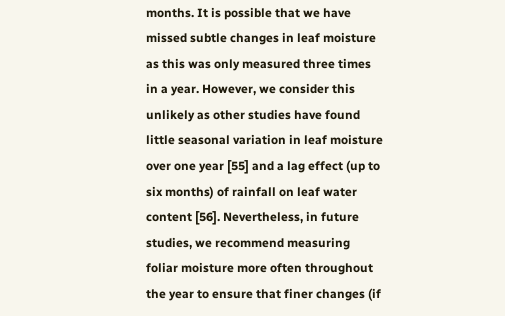months. It is possible that we have missed subtle changes in leaf moisture as this was only measured three times in a year. However, we consider this unlikely as other studies have found little seasonal variation in leaf moisture over one year [55] and a lag effect (up to six months) of rainfall on leaf water content [56]. Nevertheless, in future studies, we recommend measuring foliar moisture more often throughout the year to ensure that finer changes (if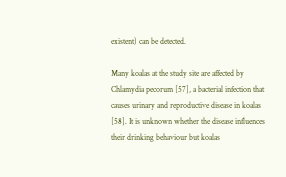existent) can be detected.

Many koalas at the study site are affected by Chlamydia pecorum [57], a bacterial infection that causes urinary and reproductive disease in koalas [58]. It is unknown whether the disease influences their drinking behaviour but koalas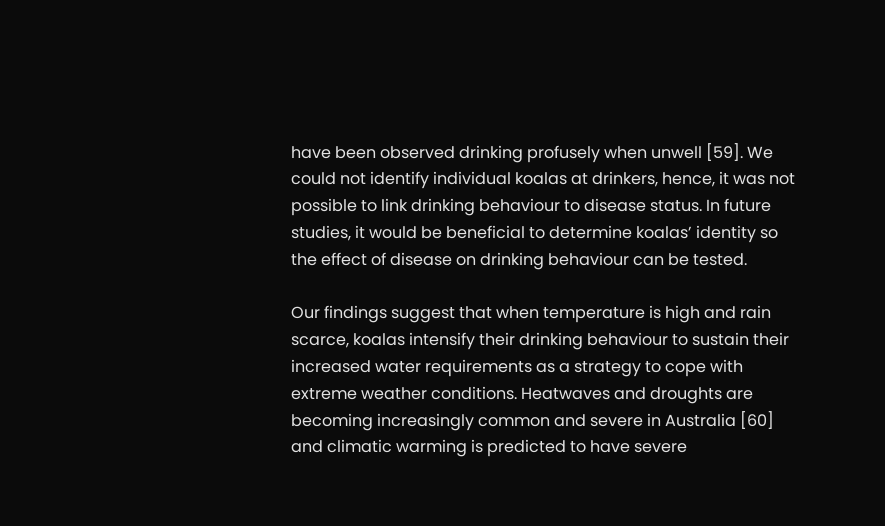have been observed drinking profusely when unwell [59]. We could not identify individual koalas at drinkers, hence, it was not possible to link drinking behaviour to disease status. In future studies, it would be beneficial to determine koalas’ identity so the effect of disease on drinking behaviour can be tested.

Our findings suggest that when temperature is high and rain scarce, koalas intensify their drinking behaviour to sustain their increased water requirements as a strategy to cope with extreme weather conditions. Heatwaves and droughts are becoming increasingly common and severe in Australia [60] and climatic warming is predicted to have severe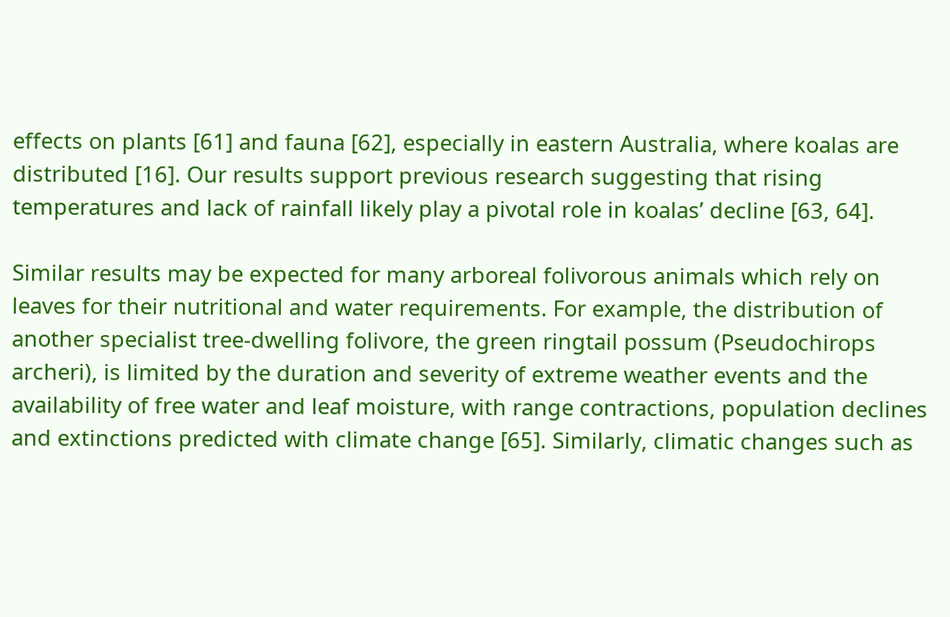effects on plants [61] and fauna [62], especially in eastern Australia, where koalas are distributed [16]. Our results support previous research suggesting that rising temperatures and lack of rainfall likely play a pivotal role in koalas’ decline [63, 64].

Similar results may be expected for many arboreal folivorous animals which rely on leaves for their nutritional and water requirements. For example, the distribution of another specialist tree-dwelling folivore, the green ringtail possum (Pseudochirops archeri), is limited by the duration and severity of extreme weather events and the availability of free water and leaf moisture, with range contractions, population declines and extinctions predicted with climate change [65]. Similarly, climatic changes such as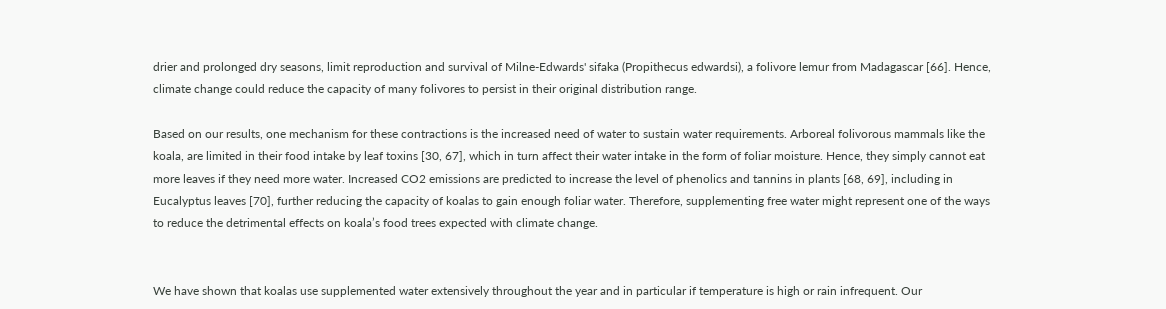drier and prolonged dry seasons, limit reproduction and survival of Milne-Edwards' sifaka (Propithecus edwardsi), a folivore lemur from Madagascar [66]. Hence, climate change could reduce the capacity of many folivores to persist in their original distribution range.

Based on our results, one mechanism for these contractions is the increased need of water to sustain water requirements. Arboreal folivorous mammals like the koala, are limited in their food intake by leaf toxins [30, 67], which in turn affect their water intake in the form of foliar moisture. Hence, they simply cannot eat more leaves if they need more water. Increased CO2 emissions are predicted to increase the level of phenolics and tannins in plants [68, 69], including in Eucalyptus leaves [70], further reducing the capacity of koalas to gain enough foliar water. Therefore, supplementing free water might represent one of the ways to reduce the detrimental effects on koala’s food trees expected with climate change.


We have shown that koalas use supplemented water extensively throughout the year and in particular if temperature is high or rain infrequent. Our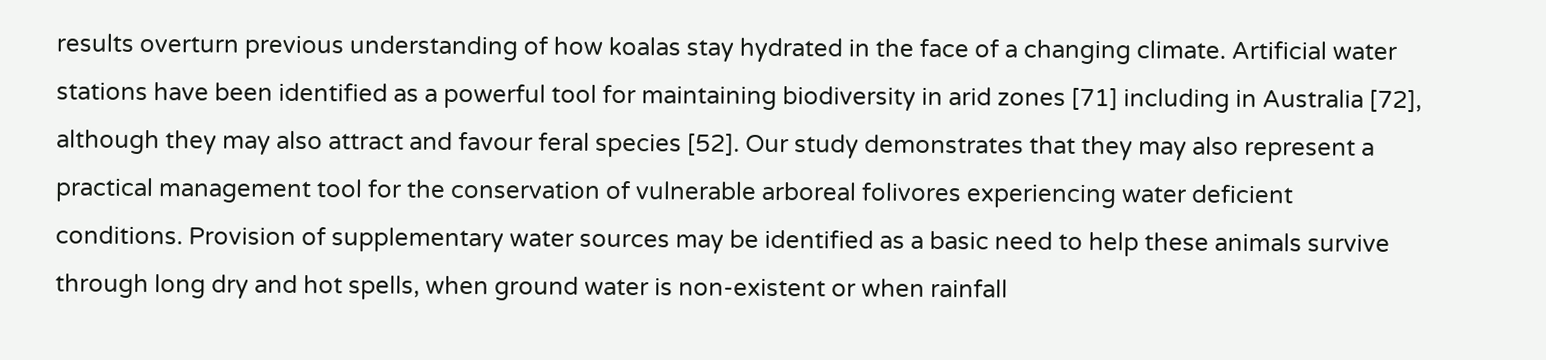results overturn previous understanding of how koalas stay hydrated in the face of a changing climate. Artificial water stations have been identified as a powerful tool for maintaining biodiversity in arid zones [71] including in Australia [72], although they may also attract and favour feral species [52]. Our study demonstrates that they may also represent a practical management tool for the conservation of vulnerable arboreal folivores experiencing water deficient conditions. Provision of supplementary water sources may be identified as a basic need to help these animals survive through long dry and hot spells, when ground water is non-existent or when rainfall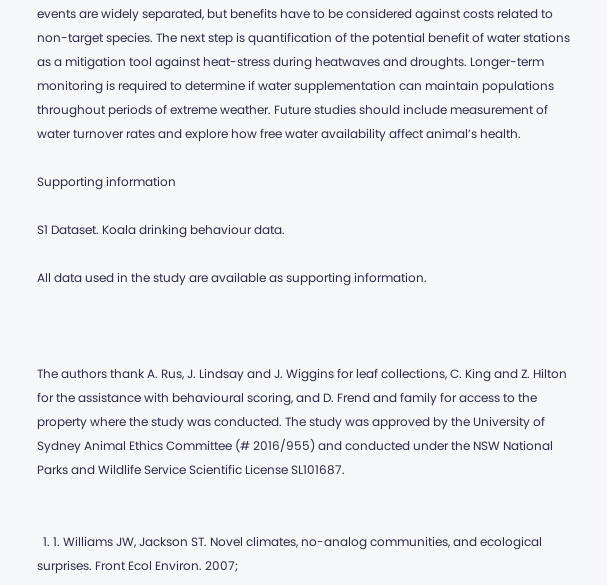events are widely separated, but benefits have to be considered against costs related to non-target species. The next step is quantification of the potential benefit of water stations as a mitigation tool against heat-stress during heatwaves and droughts. Longer-term monitoring is required to determine if water supplementation can maintain populations throughout periods of extreme weather. Future studies should include measurement of water turnover rates and explore how free water availability affect animal’s health.

Supporting information

S1 Dataset. Koala drinking behaviour data.

All data used in the study are available as supporting information.



The authors thank A. Rus, J. Lindsay and J. Wiggins for leaf collections, C. King and Z. Hilton for the assistance with behavioural scoring, and D. Frend and family for access to the property where the study was conducted. The study was approved by the University of Sydney Animal Ethics Committee (# 2016/955) and conducted under the NSW National Parks and Wildlife Service Scientific License SL101687.


  1. 1. Williams JW, Jackson ST. Novel climates, no-analog communities, and ecological surprises. Front Ecol Environ. 2007;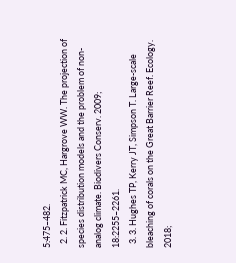5:475–482.
  2. 2. Fitzpatrick MC, Hargrove WW. The projection of species distribution models and the problem of non-analog climate. Biodivers Conserv. 2009; 18:2255–2261.
  3. 3. Hughes TP, Kerry JT, Simpson T. Large-scale bleaching of corals on the Great Barrier Reef. Ecology. 2018;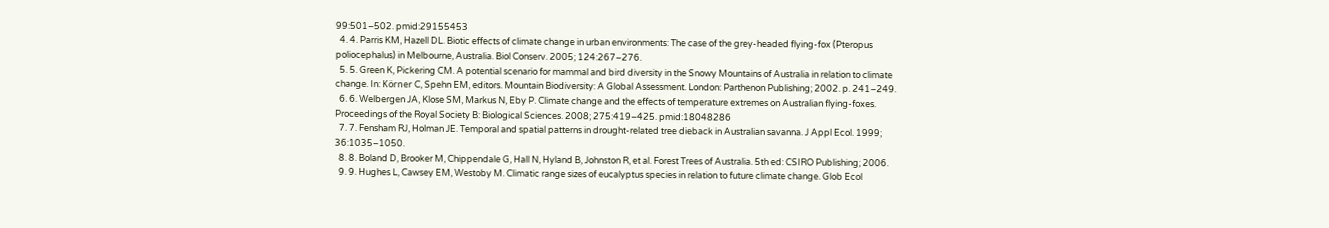99:501–502. pmid:29155453
  4. 4. Parris KM, Hazell DL. Biotic effects of climate change in urban environments: The case of the grey-headed flying-fox (Pteropus poliocephalus) in Melbourne, Australia. Biol Conserv. 2005; 124:267–276.
  5. 5. Green K, Pickering CM. A potential scenario for mammal and bird diversity in the Snowy Mountains of Australia in relation to climate change. In: Körner C, Spehn EM, editors. Mountain Biodiversity: A Global Assessment. London: Parthenon Publishing; 2002. p. 241–249.
  6. 6. Welbergen JA, Klose SM, Markus N, Eby P. Climate change and the effects of temperature extremes on Australian flying-foxes. Proceedings of the Royal Society B: Biological Sciences. 2008; 275:419–425. pmid:18048286
  7. 7. Fensham RJ, Holman JE. Temporal and spatial patterns in drought-related tree dieback in Australian savanna. J Appl Ecol. 1999; 36:1035–1050.
  8. 8. Boland D, Brooker M, Chippendale G, Hall N, Hyland B, Johnston R, et al. Forest Trees of Australia. 5th ed: CSIRO Publishing; 2006.
  9. 9. Hughes L, Cawsey EM, Westoby M. Climatic range sizes of eucalyptus species in relation to future climate change. Glob Ecol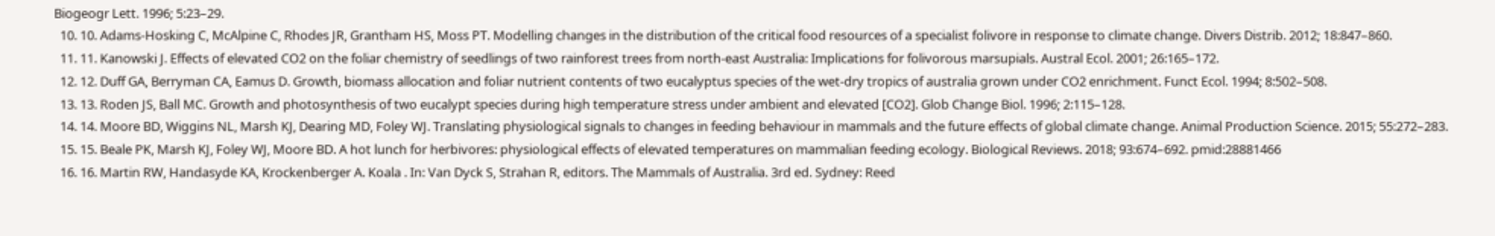Biogeogr Lett. 1996; 5:23–29.
  10. 10. Adams-Hosking C, McAlpine C, Rhodes JR, Grantham HS, Moss PT. Modelling changes in the distribution of the critical food resources of a specialist folivore in response to climate change. Divers Distrib. 2012; 18:847–860.
  11. 11. Kanowski J. Effects of elevated CO2 on the foliar chemistry of seedlings of two rainforest trees from north-east Australia: Implications for folivorous marsupials. Austral Ecol. 2001; 26:165–172.
  12. 12. Duff GA, Berryman CA, Eamus D. Growth, biomass allocation and foliar nutrient contents of two eucalyptus species of the wet-dry tropics of australia grown under CO2 enrichment. Funct Ecol. 1994; 8:502–508.
  13. 13. Roden JS, Ball MC. Growth and photosynthesis of two eucalypt species during high temperature stress under ambient and elevated [CO2]. Glob Change Biol. 1996; 2:115–128.
  14. 14. Moore BD, Wiggins NL, Marsh KJ, Dearing MD, Foley WJ. Translating physiological signals to changes in feeding behaviour in mammals and the future effects of global climate change. Animal Production Science. 2015; 55:272–283.
  15. 15. Beale PK, Marsh KJ, Foley WJ, Moore BD. A hot lunch for herbivores: physiological effects of elevated temperatures on mammalian feeding ecology. Biological Reviews. 2018; 93:674–692. pmid:28881466
  16. 16. Martin RW, Handasyde KA, Krockenberger A. Koala . In: Van Dyck S, Strahan R, editors. The Mammals of Australia. 3rd ed. Sydney: Reed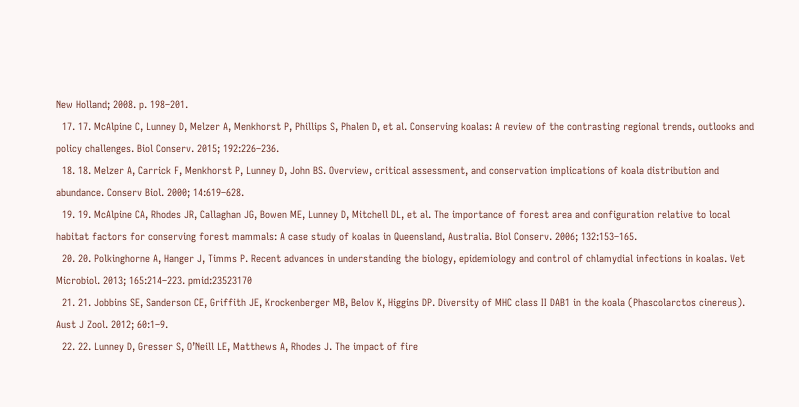New Holland; 2008. p. 198–201.
  17. 17. McAlpine C, Lunney D, Melzer A, Menkhorst P, Phillips S, Phalen D, et al. Conserving koalas: A review of the contrasting regional trends, outlooks and policy challenges. Biol Conserv. 2015; 192:226–236.
  18. 18. Melzer A, Carrick F, Menkhorst P, Lunney D, John BS. Overview, critical assessment, and conservation implications of koala distribution and abundance. Conserv Biol. 2000; 14:619–628.
  19. 19. McAlpine CA, Rhodes JR, Callaghan JG, Bowen ME, Lunney D, Mitchell DL, et al. The importance of forest area and configuration relative to local habitat factors for conserving forest mammals: A case study of koalas in Queensland, Australia. Biol Conserv. 2006; 132:153–165.
  20. 20. Polkinghorne A, Hanger J, Timms P. Recent advances in understanding the biology, epidemiology and control of chlamydial infections in koalas. Vet Microbiol. 2013; 165:214–223. pmid:23523170
  21. 21. Jobbins SE, Sanderson CE, Griffith JE, Krockenberger MB, Belov K, Higgins DP. Diversity of MHC class II DAB1 in the koala (Phascolarctos cinereus). Aust J Zool. 2012; 60:1–9.
  22. 22. Lunney D, Gresser S, O’Neill LE, Matthews A, Rhodes J. The impact of fire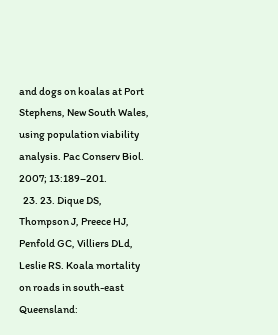and dogs on koalas at Port Stephens, New South Wales, using population viability analysis. Pac Conserv Biol. 2007; 13:189–201.
  23. 23. Dique DS, Thompson J, Preece HJ, Penfold GC, Villiers DLd, Leslie RS. Koala mortality on roads in south-east Queensland: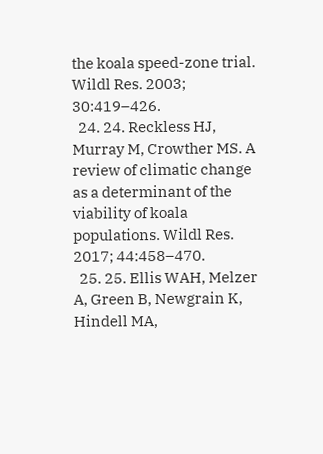the koala speed-zone trial. Wildl Res. 2003; 30:419–426.
  24. 24. Reckless HJ, Murray M, Crowther MS. A review of climatic change as a determinant of the viability of koala populations. Wildl Res. 2017; 44:458–470.
  25. 25. Ellis WAH, Melzer A, Green B, Newgrain K, Hindell MA,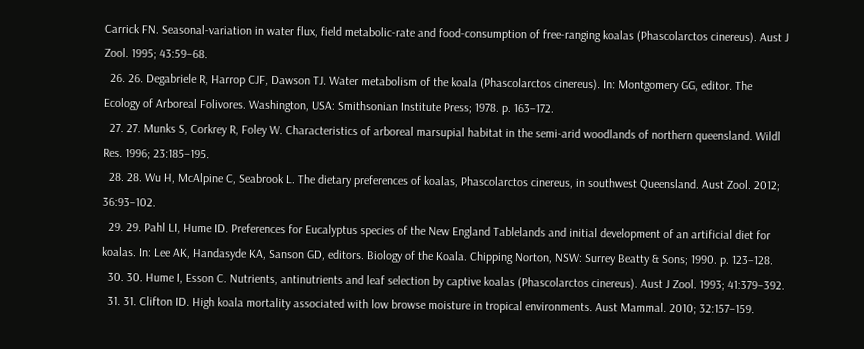Carrick FN. Seasonal-variation in water flux, field metabolic-rate and food-consumption of free-ranging koalas (Phascolarctos cinereus). Aust J Zool. 1995; 43:59–68.
  26. 26. Degabriele R, Harrop CJF, Dawson TJ. Water metabolism of the koala (Phascolarctos cinereus). In: Montgomery GG, editor. The Ecology of Arboreal Folivores. Washington, USA: Smithsonian Institute Press; 1978. p. 163–172.
  27. 27. Munks S, Corkrey R, Foley W. Characteristics of arboreal marsupial habitat in the semi-arid woodlands of northern queensland. Wildl Res. 1996; 23:185–195.
  28. 28. Wu H, McAlpine C, Seabrook L. The dietary preferences of koalas, Phascolarctos cinereus, in southwest Queensland. Aust Zool. 2012; 36:93–102.
  29. 29. Pahl LI, Hume ID. Preferences for Eucalyptus species of the New England Tablelands and initial development of an artificial diet for koalas. In: Lee AK, Handasyde KA, Sanson GD, editors. Biology of the Koala. Chipping Norton, NSW: Surrey Beatty & Sons; 1990. p. 123–128.
  30. 30. Hume I, Esson C. Nutrients, antinutrients and leaf selection by captive koalas (Phascolarctos cinereus). Aust J Zool. 1993; 41:379–392.
  31. 31. Clifton ID. High koala mortality associated with low browse moisture in tropical environments. Aust Mammal. 2010; 32:157–159.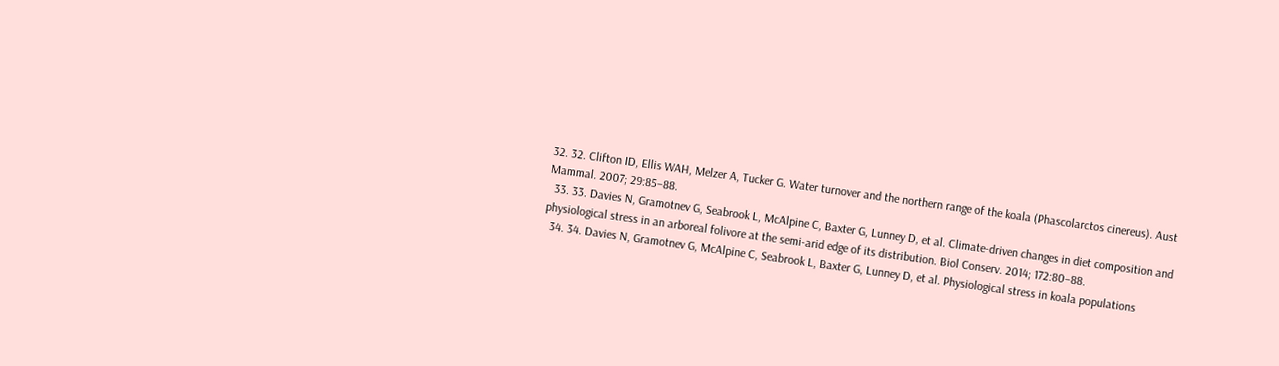32. 32. Clifton ID, Ellis WAH, Melzer A, Tucker G. Water turnover and the northern range of the koala (Phascolarctos cinereus). Aust Mammal. 2007; 29:85–88.
  33. 33. Davies N, Gramotnev G, Seabrook L, McAlpine C, Baxter G, Lunney D, et al. Climate-driven changes in diet composition and physiological stress in an arboreal folivore at the semi-arid edge of its distribution. Biol Conserv. 2014; 172:80–88.
  34. 34. Davies N, Gramotnev G, McAlpine C, Seabrook L, Baxter G, Lunney D, et al. Physiological stress in koala populations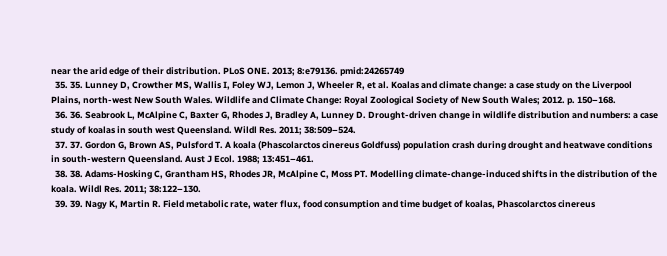near the arid edge of their distribution. PLoS ONE. 2013; 8:e79136. pmid:24265749
  35. 35. Lunney D, Crowther MS, Wallis I, Foley WJ, Lemon J, Wheeler R, et al. Koalas and climate change: a case study on the Liverpool Plains, north-west New South Wales. Wildlife and Climate Change: Royal Zoological Society of New South Wales; 2012. p. 150–168.
  36. 36. Seabrook L, McAlpine C, Baxter G, Rhodes J, Bradley A, Lunney D. Drought-driven change in wildlife distribution and numbers: a case study of koalas in south west Queensland. Wildl Res. 2011; 38:509–524.
  37. 37. Gordon G, Brown AS, Pulsford T. A koala (Phascolarctos cinereus Goldfuss) population crash during drought and heatwave conditions in south-western Queensland. Aust J Ecol. 1988; 13:451–461.
  38. 38. Adams-Hosking C, Grantham HS, Rhodes JR, McAlpine C, Moss PT. Modelling climate-change-induced shifts in the distribution of the koala. Wildl Res. 2011; 38:122–130.
  39. 39. Nagy K, Martin R. Field metabolic rate, water flux, food consumption and time budget of koalas, Phascolarctos cinereus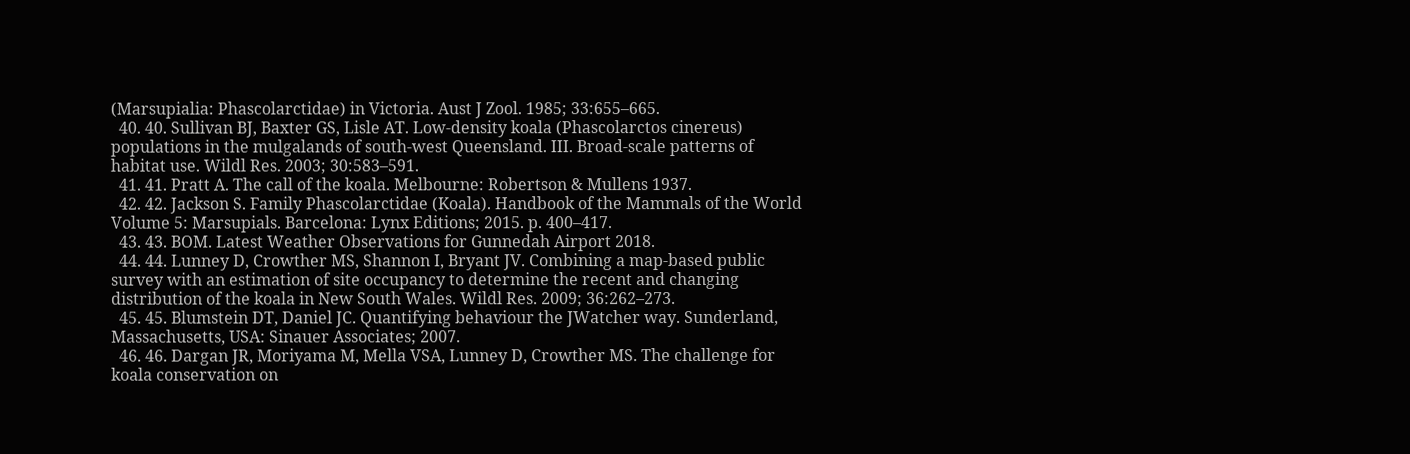(Marsupialia: Phascolarctidae) in Victoria. Aust J Zool. 1985; 33:655–665.
  40. 40. Sullivan BJ, Baxter GS, Lisle AT. Low-density koala (Phascolarctos cinereus) populations in the mulgalands of south-west Queensland. III. Broad-scale patterns of habitat use. Wildl Res. 2003; 30:583–591.
  41. 41. Pratt A. The call of the koala. Melbourne: Robertson & Mullens 1937.
  42. 42. Jackson S. Family Phascolarctidae (Koala). Handbook of the Mammals of the World Volume 5: Marsupials. Barcelona: Lynx Editions; 2015. p. 400–417.
  43. 43. BOM. Latest Weather Observations for Gunnedah Airport 2018.
  44. 44. Lunney D, Crowther MS, Shannon I, Bryant JV. Combining a map-based public survey with an estimation of site occupancy to determine the recent and changing distribution of the koala in New South Wales. Wildl Res. 2009; 36:262–273.
  45. 45. Blumstein DT, Daniel JC. Quantifying behaviour the JWatcher way. Sunderland, Massachusetts, USA: Sinauer Associates; 2007.
  46. 46. Dargan JR, Moriyama M, Mella VSA, Lunney D, Crowther MS. The challenge for koala conservation on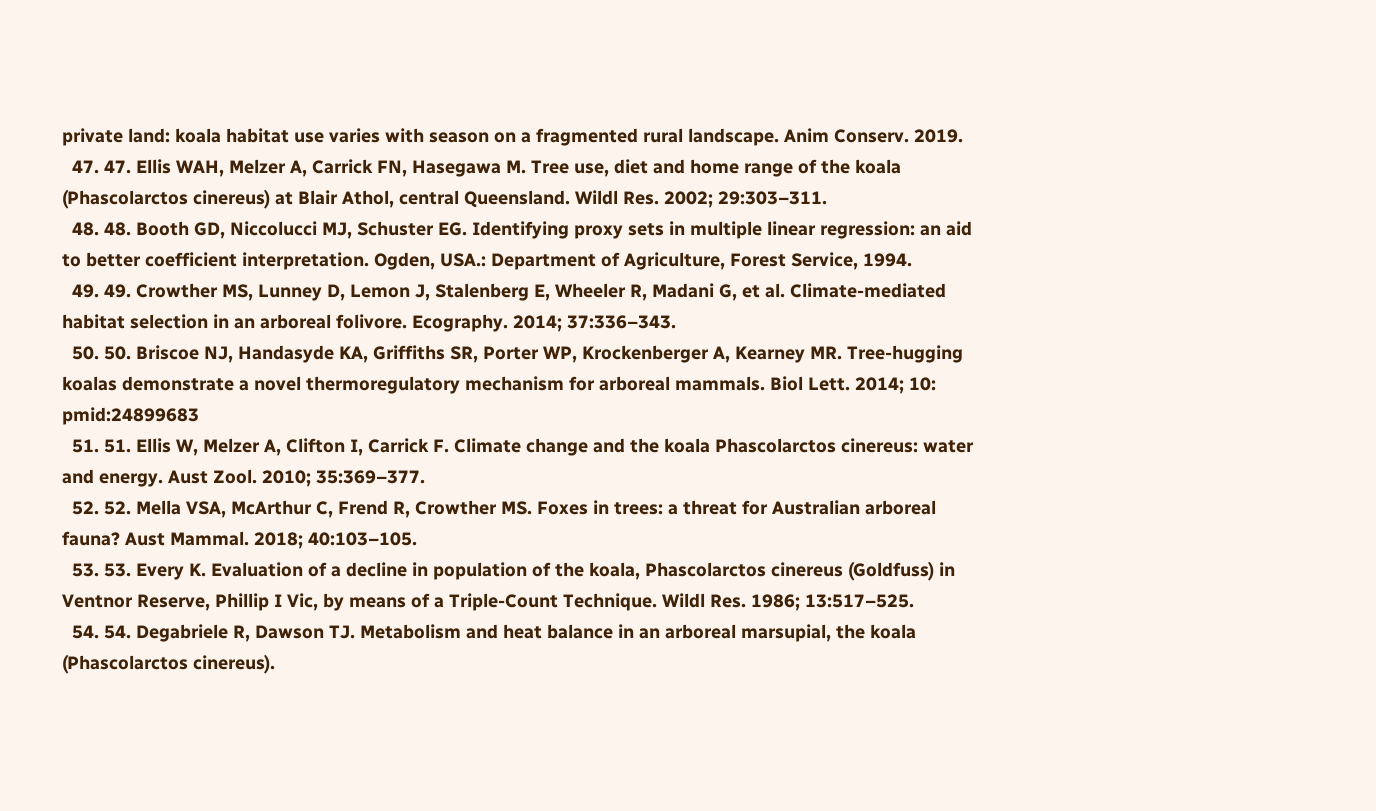private land: koala habitat use varies with season on a fragmented rural landscape. Anim Conserv. 2019.
  47. 47. Ellis WAH, Melzer A, Carrick FN, Hasegawa M. Tree use, diet and home range of the koala (Phascolarctos cinereus) at Blair Athol, central Queensland. Wildl Res. 2002; 29:303–311.
  48. 48. Booth GD, Niccolucci MJ, Schuster EG. Identifying proxy sets in multiple linear regression: an aid to better coefficient interpretation. Ogden, USA.: Department of Agriculture, Forest Service, 1994.
  49. 49. Crowther MS, Lunney D, Lemon J, Stalenberg E, Wheeler R, Madani G, et al. Climate-mediated habitat selection in an arboreal folivore. Ecography. 2014; 37:336–343.
  50. 50. Briscoe NJ, Handasyde KA, Griffiths SR, Porter WP, Krockenberger A, Kearney MR. Tree-hugging koalas demonstrate a novel thermoregulatory mechanism for arboreal mammals. Biol Lett. 2014; 10: pmid:24899683
  51. 51. Ellis W, Melzer A, Clifton I, Carrick F. Climate change and the koala Phascolarctos cinereus: water and energy. Aust Zool. 2010; 35:369–377.
  52. 52. Mella VSA, McArthur C, Frend R, Crowther MS. Foxes in trees: a threat for Australian arboreal fauna? Aust Mammal. 2018; 40:103–105.
  53. 53. Every K. Evaluation of a decline in population of the koala, Phascolarctos cinereus (Goldfuss) in Ventnor Reserve, Phillip I Vic, by means of a Triple-Count Technique. Wildl Res. 1986; 13:517–525.
  54. 54. Degabriele R, Dawson TJ. Metabolism and heat balance in an arboreal marsupial, the koala (Phascolarctos cinereus).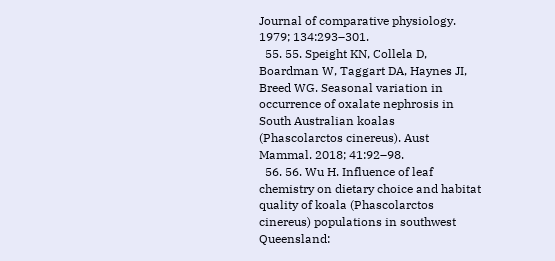Journal of comparative physiology. 1979; 134:293–301.
  55. 55. Speight KN, Collela D, Boardman W, Taggart DA, Haynes JI, Breed WG. Seasonal variation in occurrence of oxalate nephrosis in South Australian koalas (Phascolarctos cinereus). Aust Mammal. 2018; 41:92–98.
  56. 56. Wu H. Influence of leaf chemistry on dietary choice and habitat quality of koala (Phascolarctos cinereus) populations in southwest Queensland: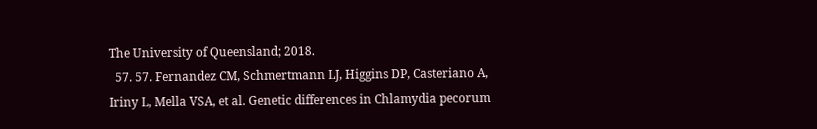The University of Queensland; 2018.
  57. 57. Fernandez CM, Schmertmann LJ, Higgins DP, Casteriano A, Iriny L, Mella VSA, et al. Genetic differences in Chlamydia pecorum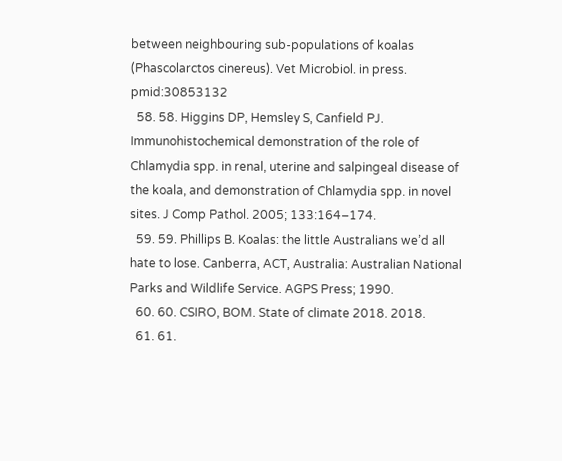between neighbouring sub-populations of koalas (Phascolarctos cinereus). Vet Microbiol. in press. pmid:30853132
  58. 58. Higgins DP, Hemsley S, Canfield PJ. Immunohistochemical demonstration of the role of Chlamydia spp. in renal, uterine and salpingeal disease of the koala, and demonstration of Chlamydia spp. in novel sites. J Comp Pathol. 2005; 133:164–174.
  59. 59. Phillips B. Koalas: the little Australians we’d all hate to lose. Canberra, ACT, Australia: Australian National Parks and Wildlife Service. AGPS Press; 1990.
  60. 60. CSIRO, BOM. State of climate 2018. 2018.
  61. 61.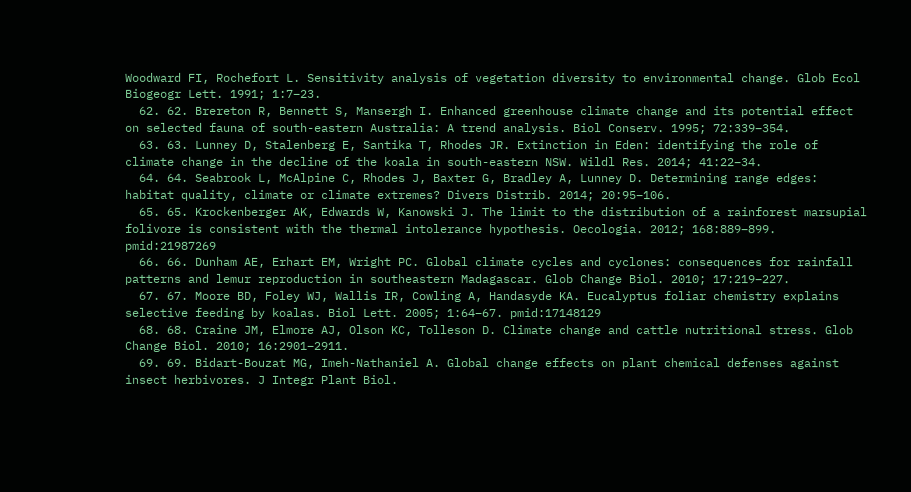Woodward FI, Rochefort L. Sensitivity analysis of vegetation diversity to environmental change. Glob Ecol Biogeogr Lett. 1991; 1:7–23.
  62. 62. Brereton R, Bennett S, Mansergh I. Enhanced greenhouse climate change and its potential effect on selected fauna of south-eastern Australia: A trend analysis. Biol Conserv. 1995; 72:339–354.
  63. 63. Lunney D, Stalenberg E, Santika T, Rhodes JR. Extinction in Eden: identifying the role of climate change in the decline of the koala in south-eastern NSW. Wildl Res. 2014; 41:22–34.
  64. 64. Seabrook L, McAlpine C, Rhodes J, Baxter G, Bradley A, Lunney D. Determining range edges: habitat quality, climate or climate extremes? Divers Distrib. 2014; 20:95–106.
  65. 65. Krockenberger AK, Edwards W, Kanowski J. The limit to the distribution of a rainforest marsupial folivore is consistent with the thermal intolerance hypothesis. Oecologia. 2012; 168:889–899. pmid:21987269
  66. 66. Dunham AE, Erhart EM, Wright PC. Global climate cycles and cyclones: consequences for rainfall patterns and lemur reproduction in southeastern Madagascar. Glob Change Biol. 2010; 17:219–227.
  67. 67. Moore BD, Foley WJ, Wallis IR, Cowling A, Handasyde KA. Eucalyptus foliar chemistry explains selective feeding by koalas. Biol Lett. 2005; 1:64–67. pmid:17148129
  68. 68. Craine JM, Elmore AJ, Olson KC, Tolleson D. Climate change and cattle nutritional stress. Glob Change Biol. 2010; 16:2901–2911.
  69. 69. Bidart-Bouzat MG, Imeh-Nathaniel A. Global change effects on plant chemical defenses against insect herbivores. J Integr Plant Biol.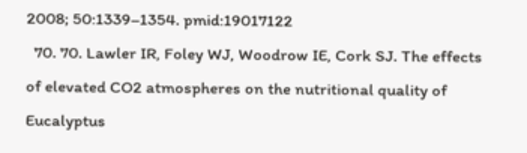2008; 50:1339–1354. pmid:19017122
  70. 70. Lawler IR, Foley WJ, Woodrow IE, Cork SJ. The effects of elevated CO2 atmospheres on the nutritional quality of Eucalyptus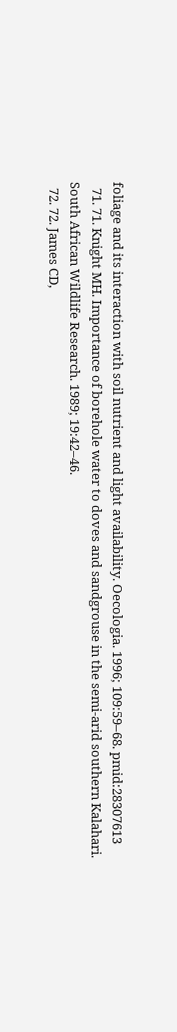foliage and its interaction with soil nutrient and light availability. Oecologia. 1996; 109:59–68. pmid:28307613
  71. 71. Knight MH. Importance of borehole water to doves and sandgrouse in the semi-arid southern Kalahari. South African Wildlife Research. 1989; 19:42–46.
  72. 72. James CD,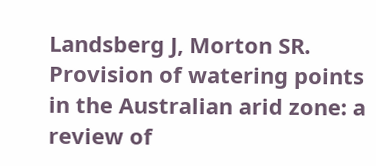Landsberg J, Morton SR. Provision of watering points in the Australian arid zone: a review of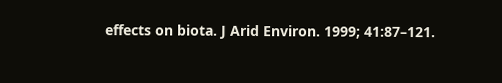effects on biota. J Arid Environ. 1999; 41:87–121.